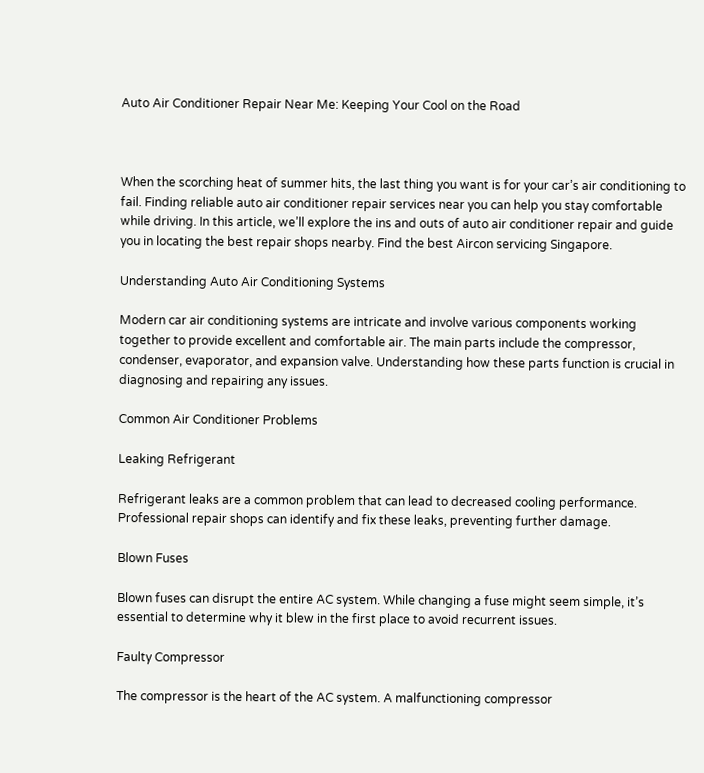Auto Air Conditioner Repair Near Me: Keeping Your Cool on the Road



When the scorching heat of summer hits, the last thing you want is for your car’s air conditioning to fail. Finding reliable auto air conditioner repair services near you can help you stay comfortable while driving. In this article, we’ll explore the ins and outs of auto air conditioner repair and guide you in locating the best repair shops nearby. Find the best Aircon servicing Singapore.

Understanding Auto Air Conditioning Systems

Modern car air conditioning systems are intricate and involve various components working together to provide excellent and comfortable air. The main parts include the compressor, condenser, evaporator, and expansion valve. Understanding how these parts function is crucial in diagnosing and repairing any issues.

Common Air Conditioner Problems

Leaking Refrigerant

Refrigerant leaks are a common problem that can lead to decreased cooling performance. Professional repair shops can identify and fix these leaks, preventing further damage.

Blown Fuses

Blown fuses can disrupt the entire AC system. While changing a fuse might seem simple, it’s essential to determine why it blew in the first place to avoid recurrent issues.

Faulty Compressor

The compressor is the heart of the AC system. A malfunctioning compressor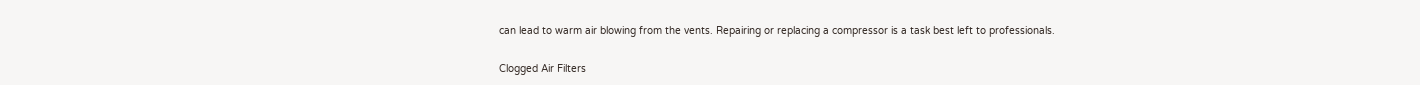can lead to warm air blowing from the vents. Repairing or replacing a compressor is a task best left to professionals.

Clogged Air Filters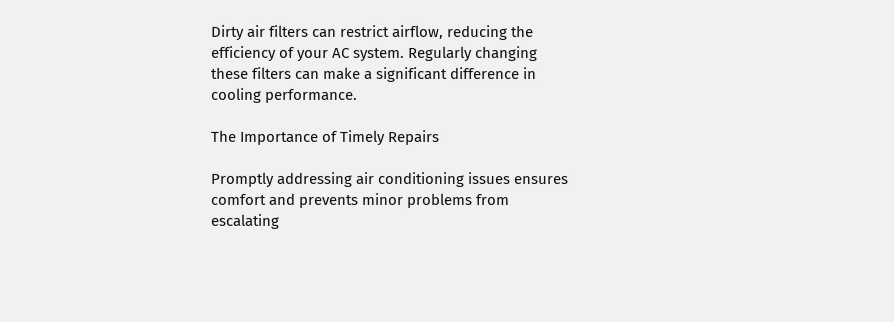Dirty air filters can restrict airflow, reducing the efficiency of your AC system. Regularly changing these filters can make a significant difference in cooling performance.

The Importance of Timely Repairs

Promptly addressing air conditioning issues ensures comfort and prevents minor problems from escalating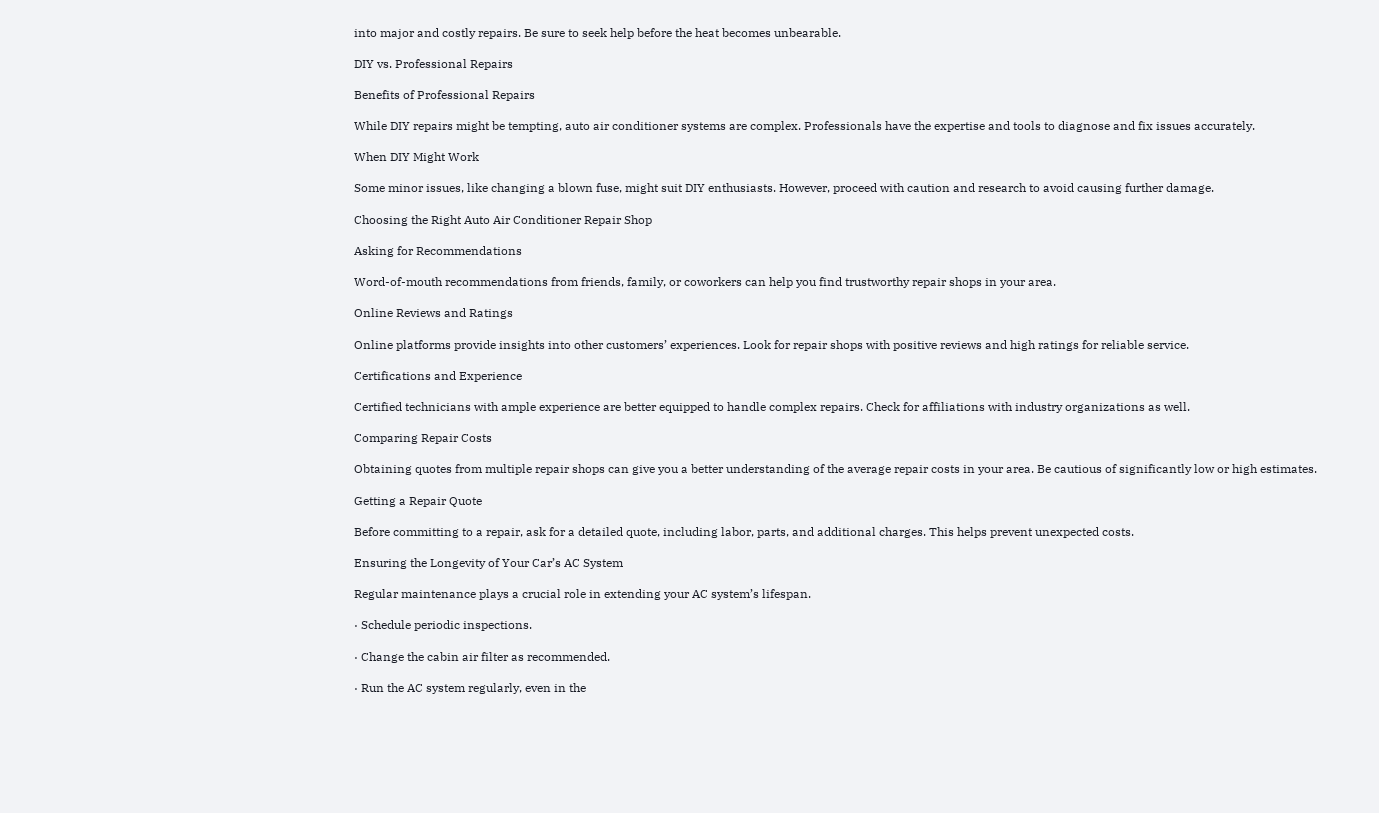into major and costly repairs. Be sure to seek help before the heat becomes unbearable.

DIY vs. Professional Repairs

Benefits of Professional Repairs

While DIY repairs might be tempting, auto air conditioner systems are complex. Professionals have the expertise and tools to diagnose and fix issues accurately.

When DIY Might Work

Some minor issues, like changing a blown fuse, might suit DIY enthusiasts. However, proceed with caution and research to avoid causing further damage.

Choosing the Right Auto Air Conditioner Repair Shop

Asking for Recommendations

Word-of-mouth recommendations from friends, family, or coworkers can help you find trustworthy repair shops in your area.

Online Reviews and Ratings

Online platforms provide insights into other customers’ experiences. Look for repair shops with positive reviews and high ratings for reliable service.

Certifications and Experience

Certified technicians with ample experience are better equipped to handle complex repairs. Check for affiliations with industry organizations as well.

Comparing Repair Costs

Obtaining quotes from multiple repair shops can give you a better understanding of the average repair costs in your area. Be cautious of significantly low or high estimates.

Getting a Repair Quote

Before committing to a repair, ask for a detailed quote, including labor, parts, and additional charges. This helps prevent unexpected costs.

Ensuring the Longevity of Your Car’s AC System

Regular maintenance plays a crucial role in extending your AC system’s lifespan.

· Schedule periodic inspections.

· Change the cabin air filter as recommended.

· Run the AC system regularly, even in the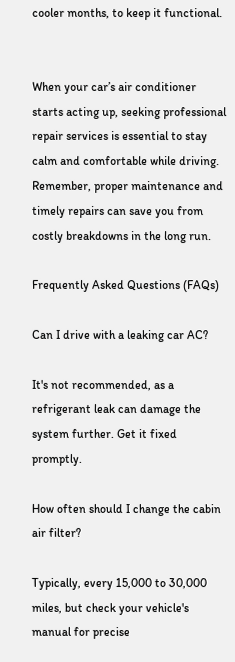cooler months, to keep it functional.


When your car’s air conditioner starts acting up, seeking professional repair services is essential to stay calm and comfortable while driving. Remember, proper maintenance and timely repairs can save you from costly breakdowns in the long run.

Frequently Asked Questions (FAQs)

Can I drive with a leaking car AC?

It's not recommended, as a refrigerant leak can damage the system further. Get it fixed promptly.

How often should I change the cabin air filter?

Typically, every 15,000 to 30,000 miles, but check your vehicle's manual for precise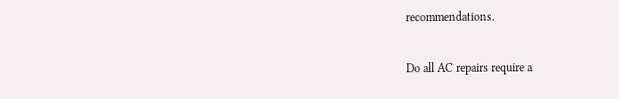recommendations.

Do all AC repairs require a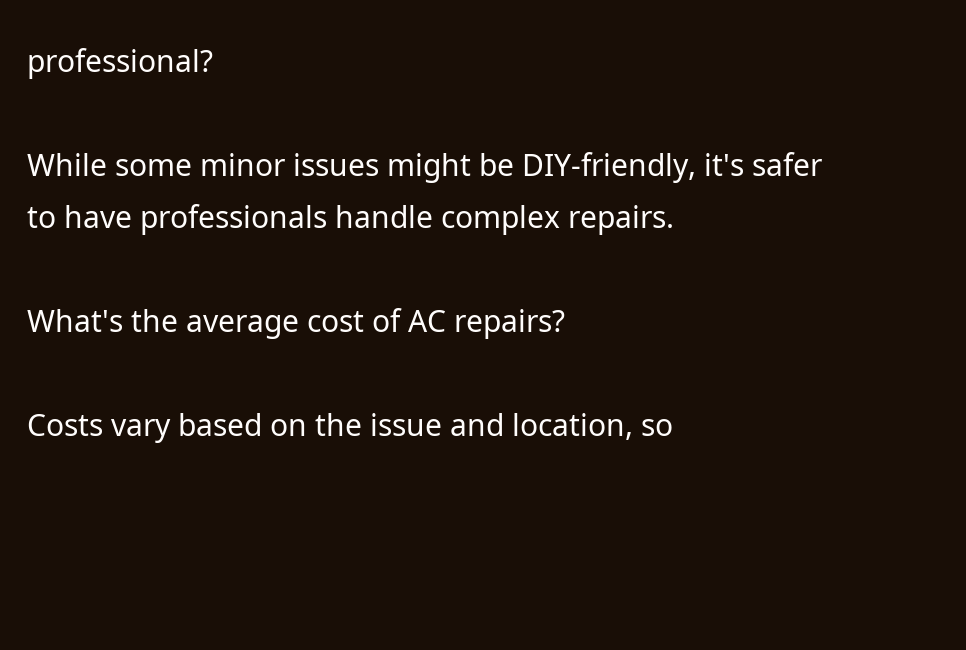professional?

While some minor issues might be DIY-friendly, it's safer to have professionals handle complex repairs.

What's the average cost of AC repairs?

Costs vary based on the issue and location, so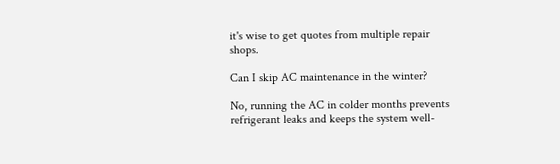it's wise to get quotes from multiple repair shops.

Can I skip AC maintenance in the winter?

No, running the AC in colder months prevents refrigerant leaks and keeps the system well-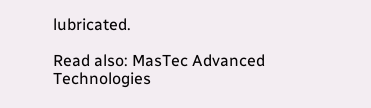lubricated.

Read also: MasTec Advanced Technologies